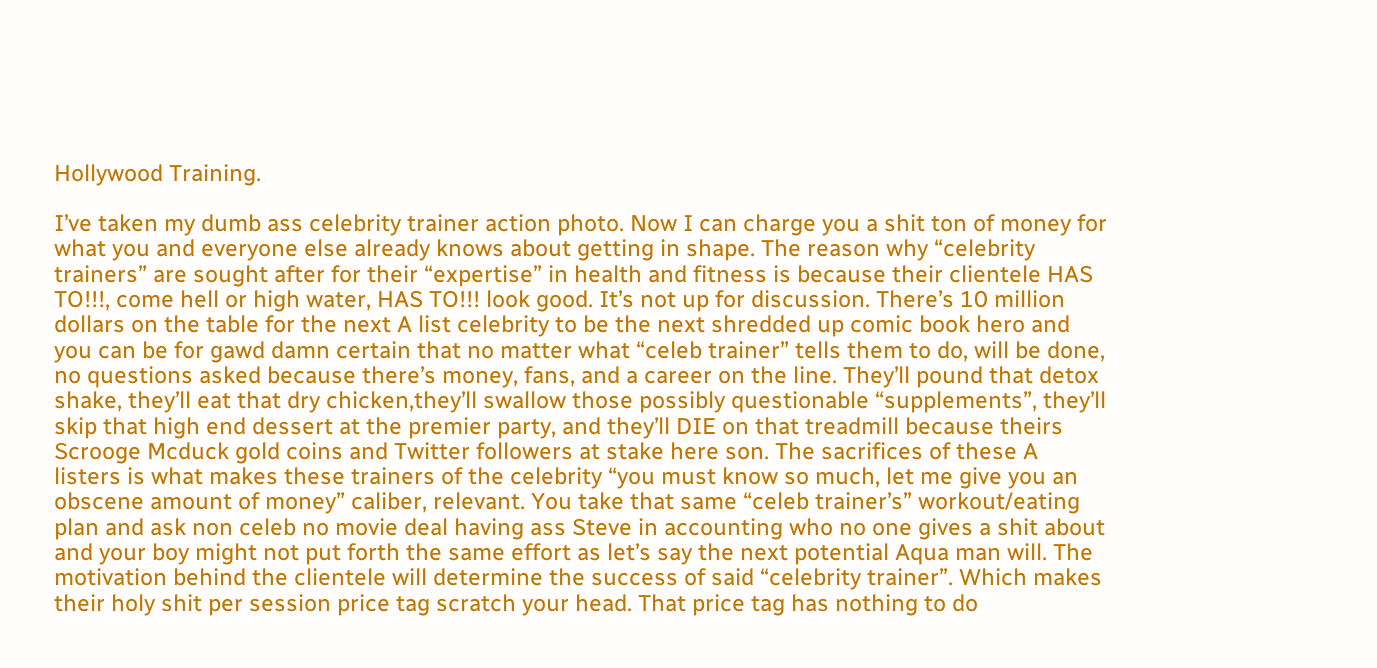Hollywood Training.

I’ve taken my dumb ass celebrity trainer action photo. Now I can charge you a shit ton of money for what you and everyone else already knows about getting in shape. The reason why “celebrity trainers” are sought after for their “expertise” in health and fitness is because their clientele HAS TO!!!, come hell or high water, HAS TO!!! look good. It’s not up for discussion. There’s 10 million dollars on the table for the next A list celebrity to be the next shredded up comic book hero and you can be for gawd damn certain that no matter what “celeb trainer” tells them to do, will be done, no questions asked because there’s money, fans, and a career on the line. They’ll pound that detox shake, they’ll eat that dry chicken,they’ll swallow those possibly questionable “supplements”, they’ll skip that high end dessert at the premier party, and they’ll DIE on that treadmill because theirs Scrooge Mcduck gold coins and Twitter followers at stake here son. The sacrifices of these A listers is what makes these trainers of the celebrity “you must know so much, let me give you an obscene amount of money” caliber, relevant. You take that same “celeb trainer’s” workout/eating plan and ask non celeb no movie deal having ass Steve in accounting who no one gives a shit about and your boy might not put forth the same effort as let’s say the next potential Aqua man will. The motivation behind the clientele will determine the success of said “celebrity trainer”. Which makes their holy shit per session price tag scratch your head. That price tag has nothing to do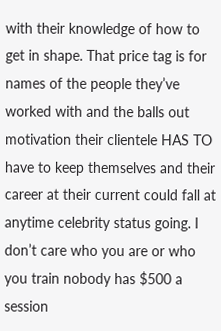with their knowledge of how to get in shape. That price tag is for names of the people they’ve worked with and the balls out motivation their clientele HAS TO have to keep themselves and their career at their current could fall at anytime celebrity status going. I don’t care who you are or who you train nobody has $500 a session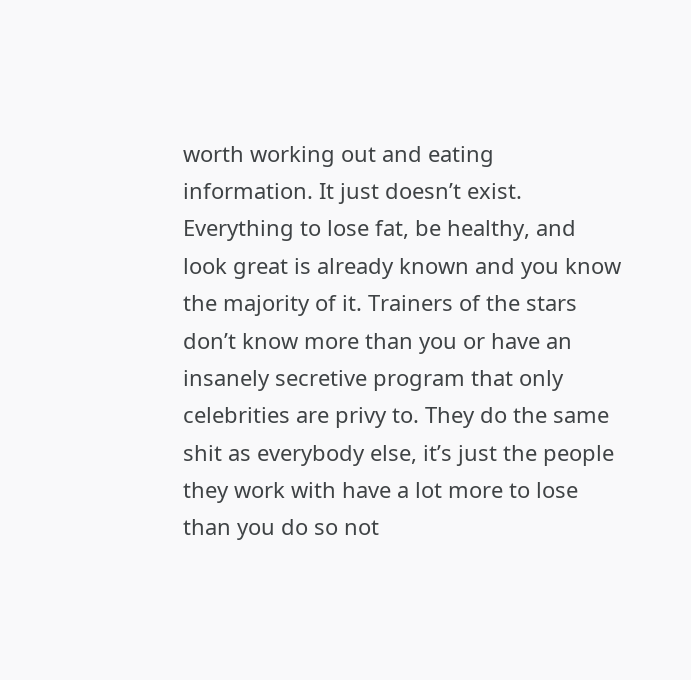worth working out and eating information. It just doesn’t exist. Everything to lose fat, be healthy, and look great is already known and you know the majority of it. Trainers of the stars don’t know more than you or have an insanely secretive program that only celebrities are privy to. They do the same shit as everybody else, it’s just the people they work with have a lot more to lose than you do so not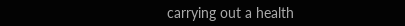carrying out a health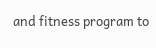and fitness program to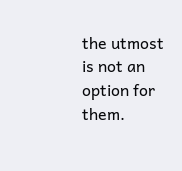the utmost is not an option for them.